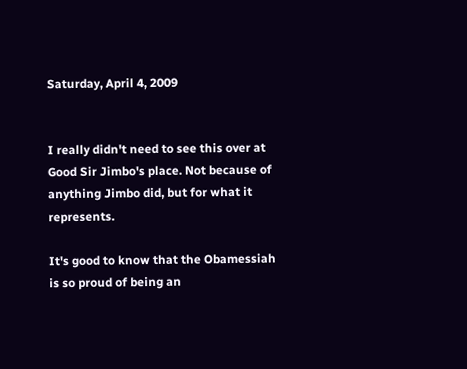Saturday, April 4, 2009


I really didn't need to see this over at Good Sir Jimbo's place. Not because of anything Jimbo did, but for what it represents.

It's good to know that the Obamessiah is so proud of being an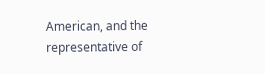American, and the representative of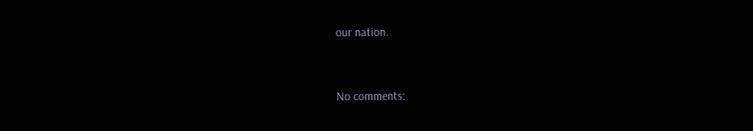our nation.


No comments: